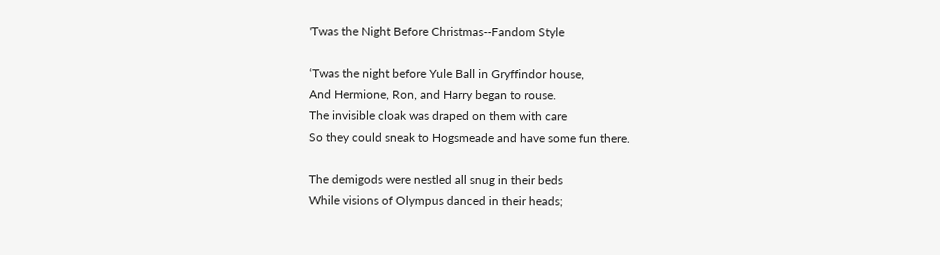'Twas the Night Before Christmas--Fandom Style

‘Twas the night before Yule Ball in Gryffindor house,
And Hermione, Ron, and Harry began to rouse.
The invisible cloak was draped on them with care
So they could sneak to Hogsmeade and have some fun there.

The demigods were nestled all snug in their beds
While visions of Olympus danced in their heads;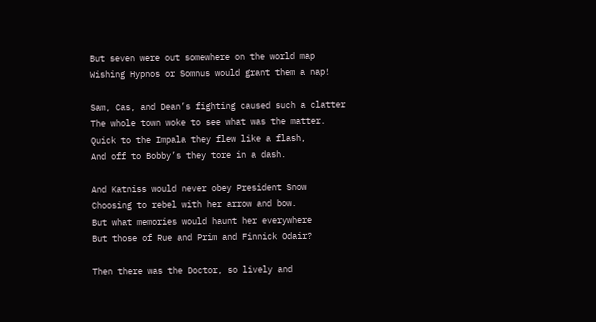But seven were out somewhere on the world map
Wishing Hypnos or Somnus would grant them a nap!

Sam, Cas, and Dean’s fighting caused such a clatter
The whole town woke to see what was the matter.
Quick to the Impala they flew like a flash,
And off to Bobby’s they tore in a dash.

And Katniss would never obey President Snow
Choosing to rebel with her arrow and bow.
But what memories would haunt her everywhere
But those of Rue and Prim and Finnick Odair?

Then there was the Doctor, so lively and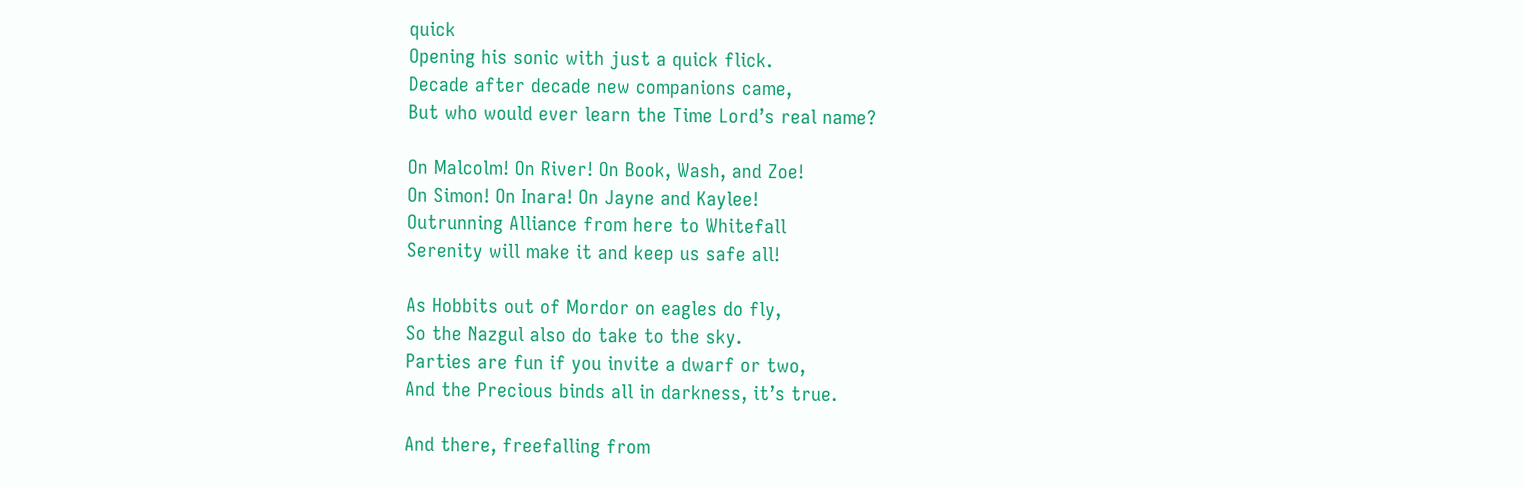quick
Opening his sonic with just a quick flick.
Decade after decade new companions came,
But who would ever learn the Time Lord’s real name?

On Malcolm! On River! On Book, Wash, and Zoe!
On Simon! On Inara! On Jayne and Kaylee!
Outrunning Alliance from here to Whitefall
Serenity will make it and keep us safe all!

As Hobbits out of Mordor on eagles do fly,
So the Nazgul also do take to the sky.
Parties are fun if you invite a dwarf or two,
And the Precious binds all in darkness, it’s true.

And there, freefalling from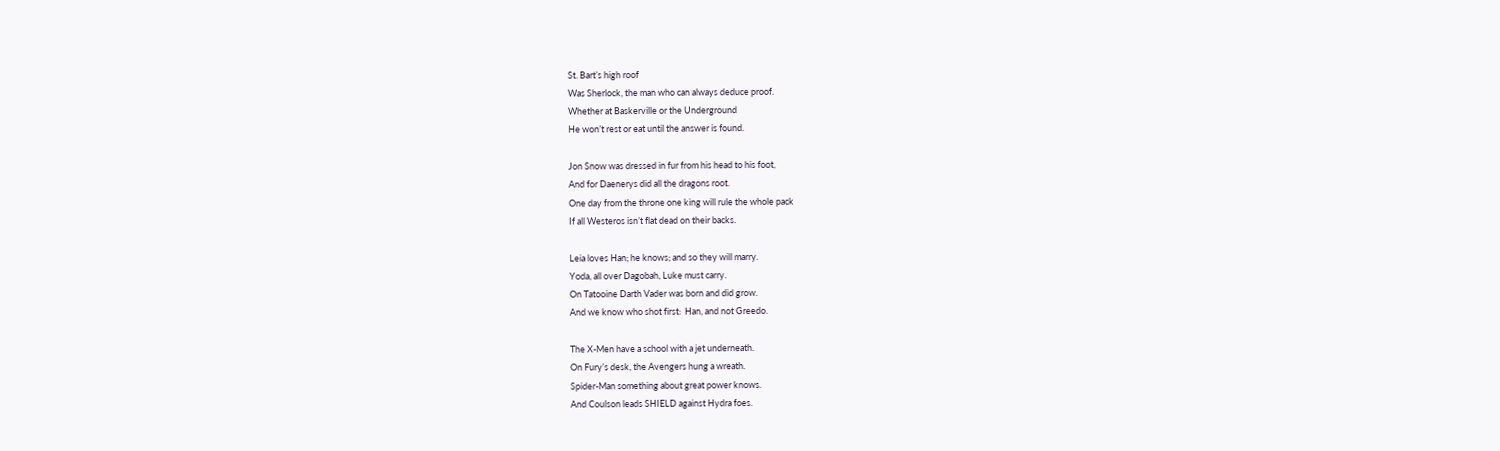St. Bart’s high roof
Was Sherlock, the man who can always deduce proof.
Whether at Baskerville or the Underground
He won’t rest or eat until the answer is found.

Jon Snow was dressed in fur from his head to his foot,
And for Daenerys did all the dragons root.
One day from the throne one king will rule the whole pack
If all Westeros isn’t flat dead on their backs.

Leia loves Han; he knows; and so they will marry.
Yoda, all over Dagobah, Luke must carry.
On Tatooine Darth Vader was born and did grow.
And we know who shot first:  Han, and not Greedo.

The X-Men have a school with a jet underneath.
On Fury’s desk, the Avengers hung a wreath.
Spider-Man something about great power knows.
And Coulson leads SHIELD against Hydra foes.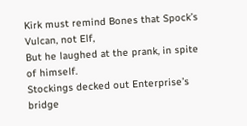Kirk must remind Bones that Spock’s Vulcan, not Elf,
But he laughed at the prank, in spite of himself.
Stockings decked out Enterprise’s bridge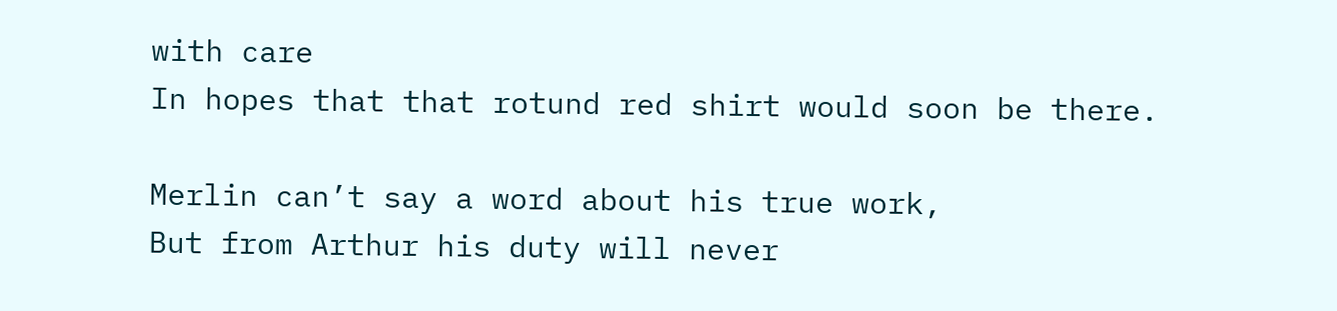with care
In hopes that that rotund red shirt would soon be there.

Merlin can’t say a word about his true work,
But from Arthur his duty will never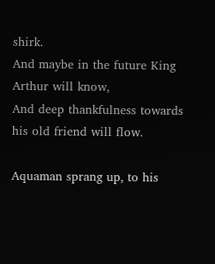shirk.
And maybe in the future King Arthur will know,
And deep thankfulness towards his old friend will flow.

Aquaman sprang up, to his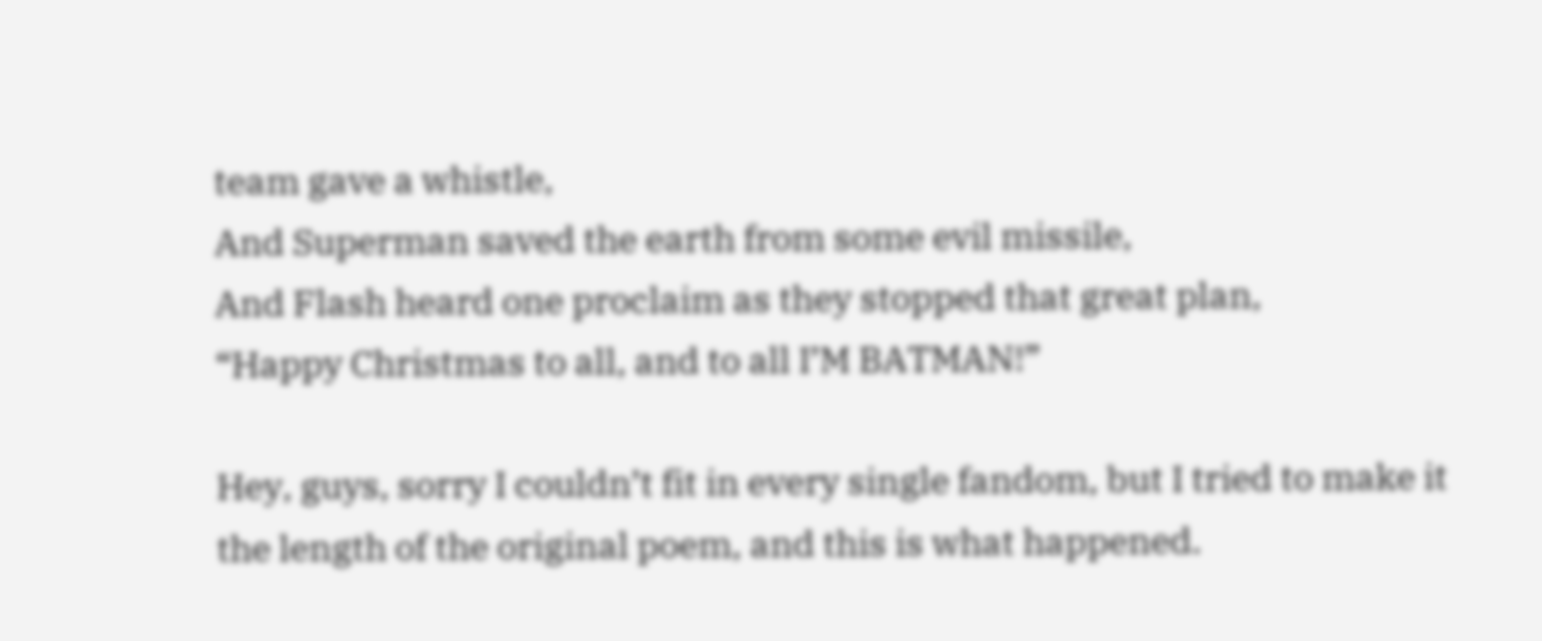team gave a whistle,
And Superman saved the earth from some evil missile,
And Flash heard one proclaim as they stopped that great plan,
“Happy Christmas to all, and to all I’M BATMAN!”

Hey, guys, sorry I couldn’t fit in every single fandom, but I tried to make it the length of the original poem, and this is what happened.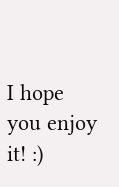I hope you enjoy it! :)